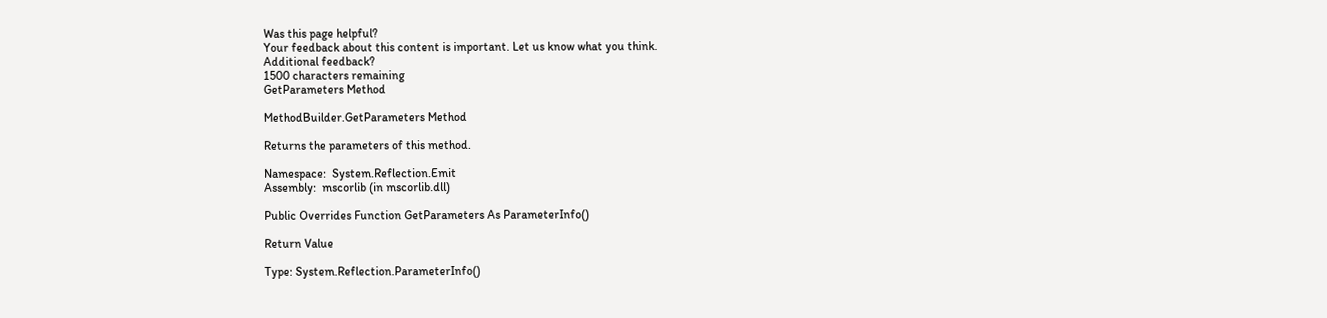Was this page helpful?
Your feedback about this content is important. Let us know what you think.
Additional feedback?
1500 characters remaining
GetParameters Method

MethodBuilder.GetParameters Method

Returns the parameters of this method.

Namespace:  System.Reflection.Emit
Assembly:  mscorlib (in mscorlib.dll)

Public Overrides Function GetParameters As ParameterInfo()

Return Value

Type: System.Reflection.ParameterInfo()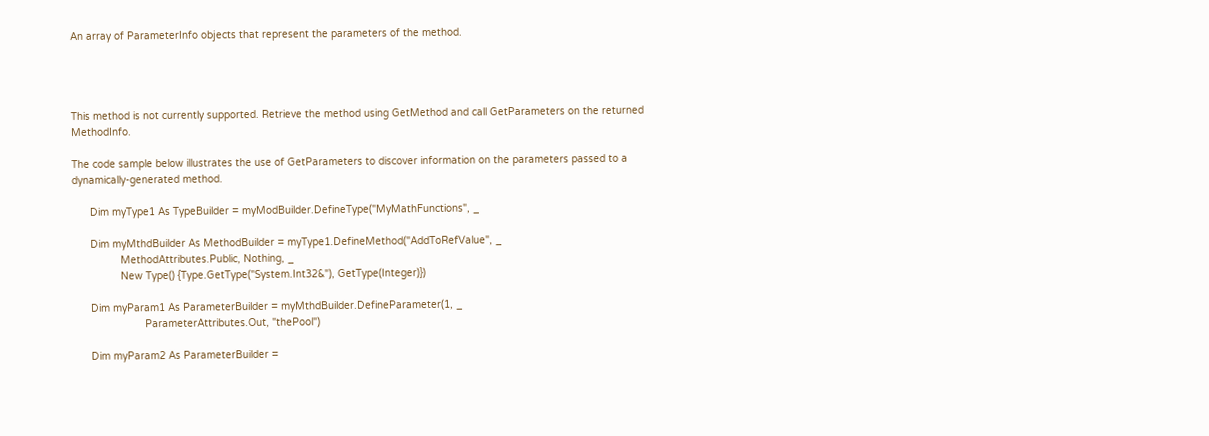An array of ParameterInfo objects that represent the parameters of the method.




This method is not currently supported. Retrieve the method using GetMethod and call GetParameters on the returned MethodInfo.

The code sample below illustrates the use of GetParameters to discover information on the parameters passed to a dynamically-generated method.

      Dim myType1 As TypeBuilder = myModBuilder.DefineType("MyMathFunctions", _

      Dim myMthdBuilder As MethodBuilder = myType1.DefineMethod("AddToRefValue", _
                MethodAttributes.Public, Nothing, _
                New Type() {Type.GetType("System.Int32&"), GetType(Integer)})

      Dim myParam1 As ParameterBuilder = myMthdBuilder.DefineParameter(1, _
                        ParameterAttributes.Out, "thePool")

      Dim myParam2 As ParameterBuilder =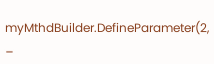myMthdBuilder.DefineParameter(2, _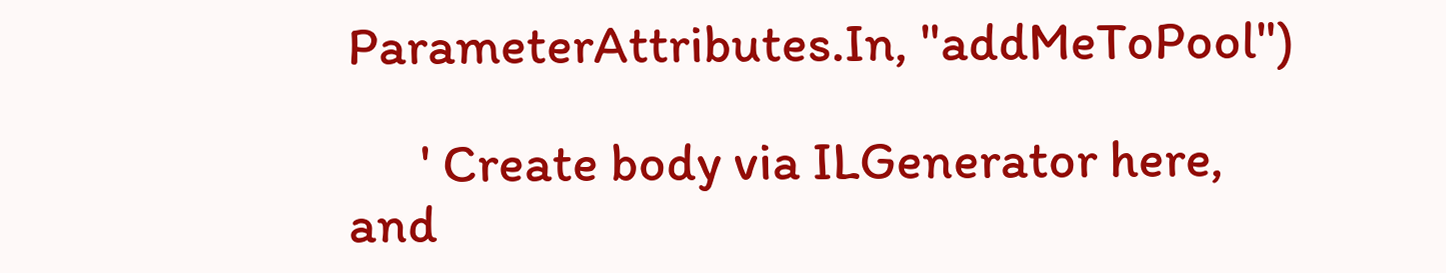ParameterAttributes.In, "addMeToPool")

      ' Create body via ILGenerator here, and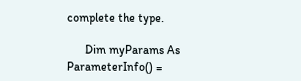complete the type.

      Dim myParams As ParameterInfo() =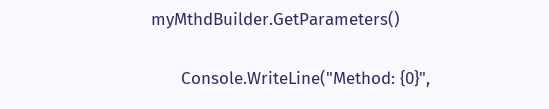myMthdBuilder.GetParameters()

      Console.WriteLine("Method: {0}",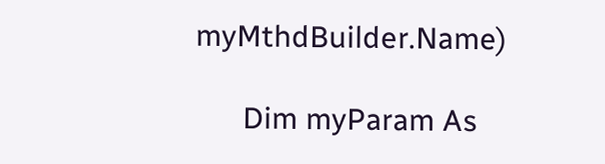myMthdBuilder.Name)

      Dim myParam As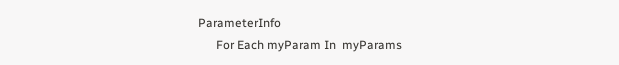ParameterInfo
      For Each myParam In  myParams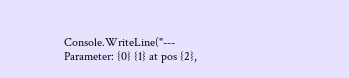Console.WriteLine("--- Parameter: {0} {1} at pos {2},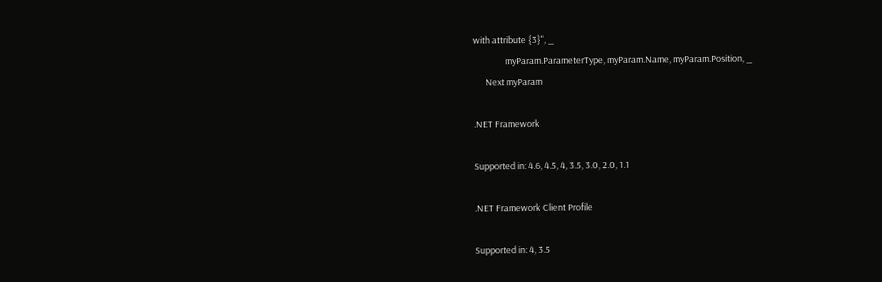with attribute {3}", _
                myParam.ParameterType, myParam.Name, myParam.Position, _
      Next myParam

.NET Framework

Supported in: 4.6, 4.5, 4, 3.5, 3.0, 2.0, 1.1

.NET Framework Client Profile

Supported in: 4, 3.5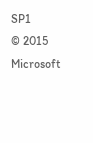SP1
© 2015 Microsoft